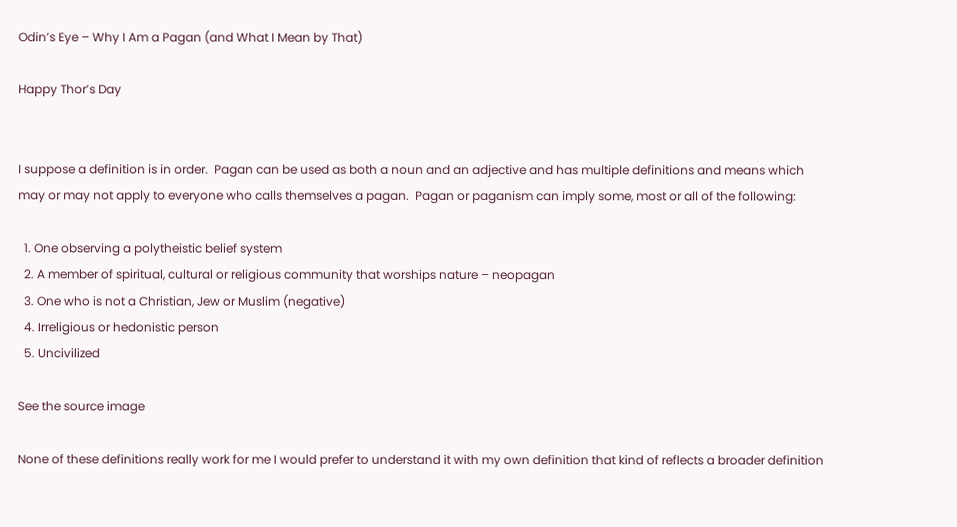Odin’s Eye – Why I Am a Pagan (and What I Mean by That)

Happy Thor’s Day


I suppose a definition is in order.  Pagan can be used as both a noun and an adjective and has multiple definitions and means which may or may not apply to everyone who calls themselves a pagan.  Pagan or paganism can imply some, most or all of the following:

  1. One observing a polytheistic belief system
  2. A member of spiritual, cultural or religious community that worships nature – neopagan
  3. One who is not a Christian, Jew or Muslim (negative)
  4. Irreligious or hedonistic person
  5. Uncivilized

See the source image

None of these definitions really work for me I would prefer to understand it with my own definition that kind of reflects a broader definition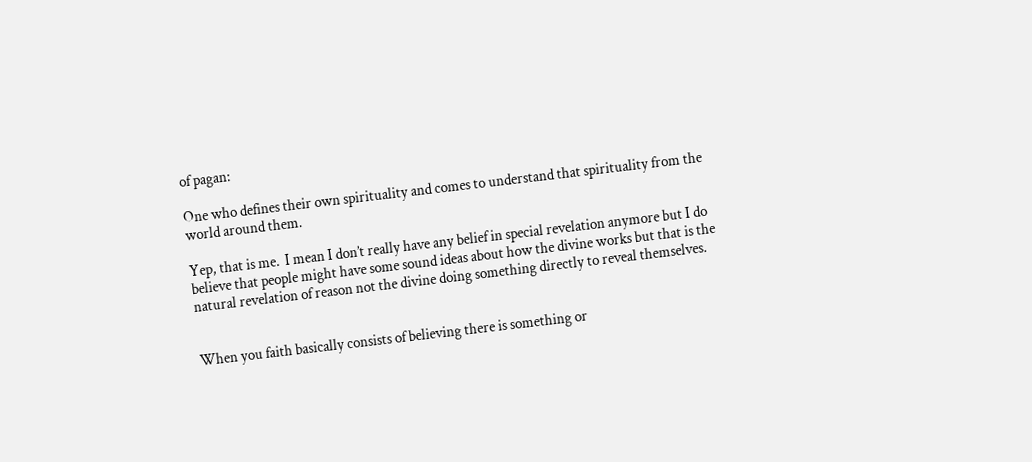of pagan:

One who defines their own spirituality and comes to understand that spirituality from the world around them.

Yep, that is me.  I mean I don’t really have any belief in special revelation anymore but I do believe that people might have some sound ideas about how the divine works but that is the natural revelation of reason not the divine doing something directly to reveal themselves.


When you faith basically consists of believing there is something or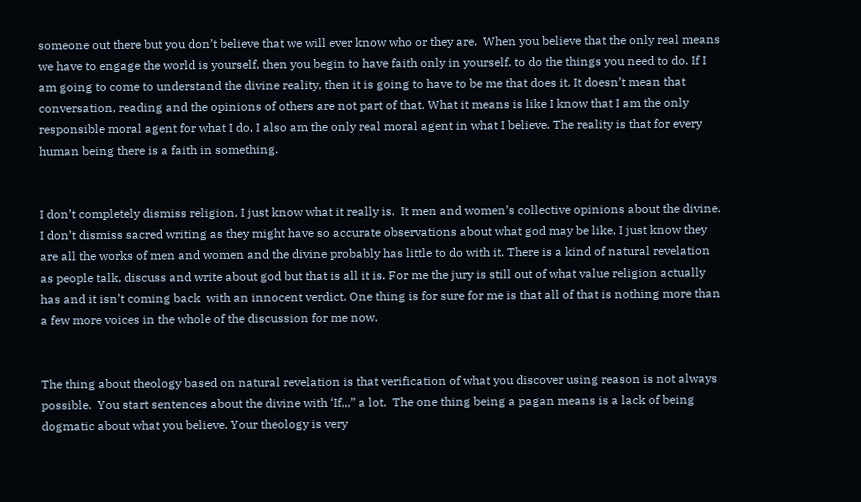someone out there but you don’t believe that we will ever know who or they are.  When you believe that the only real means we have to engage the world is yourself, then you begin to have faith only in yourself. to do the things you need to do. If I am going to come to understand the divine reality, then it is going to have to be me that does it. It doesn’t mean that conversation, reading and the opinions of others are not part of that. What it means is like I know that I am the only responsible moral agent for what I do, I also am the only real moral agent in what I believe. The reality is that for every human being there is a faith in something.


I don’t completely dismiss religion, I just know what it really is.  It men and women’s collective opinions about the divine.  I don’t dismiss sacred writing as they might have so accurate observations about what god may be like, I just know they are all the works of men and women and the divine probably has little to do with it. There is a kind of natural revelation as people talk, discuss and write about god but that is all it is. For me the jury is still out of what value religion actually has and it isn’t coming back  with an innocent verdict. One thing is for sure for me is that all of that is nothing more than a few more voices in the whole of the discussion for me now.


The thing about theology based on natural revelation is that verification of what you discover using reason is not always possible.  You start sentences about the divine with ‘If,,,” a lot.  The one thing being a pagan means is a lack of being dogmatic about what you believe. Your theology is very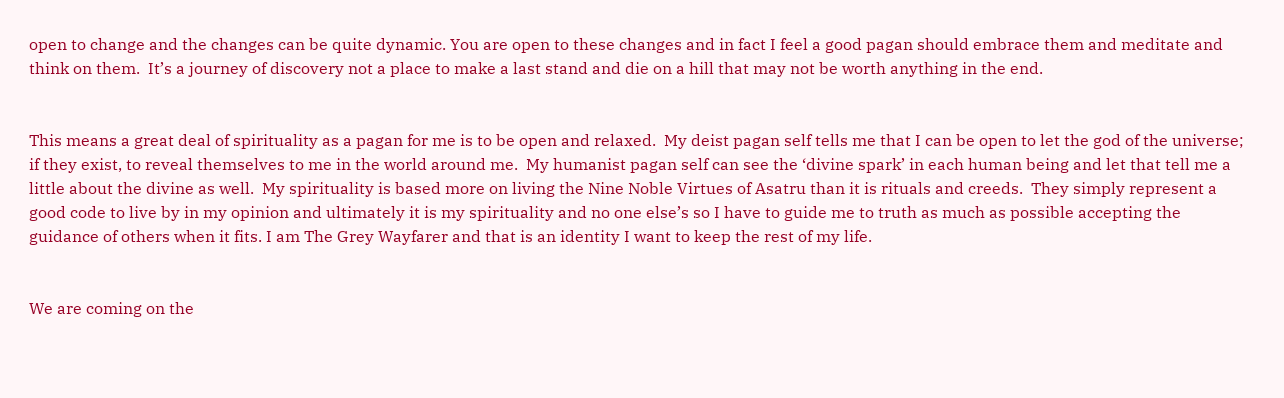open to change and the changes can be quite dynamic. You are open to these changes and in fact I feel a good pagan should embrace them and meditate and think on them.  It’s a journey of discovery not a place to make a last stand and die on a hill that may not be worth anything in the end.


This means a great deal of spirituality as a pagan for me is to be open and relaxed.  My deist pagan self tells me that I can be open to let the god of the universe; if they exist, to reveal themselves to me in the world around me.  My humanist pagan self can see the ‘divine spark’ in each human being and let that tell me a little about the divine as well.  My spirituality is based more on living the Nine Noble Virtues of Asatru than it is rituals and creeds.  They simply represent a good code to live by in my opinion and ultimately it is my spirituality and no one else’s so I have to guide me to truth as much as possible accepting the guidance of others when it fits. I am The Grey Wayfarer and that is an identity I want to keep the rest of my life.


We are coming on the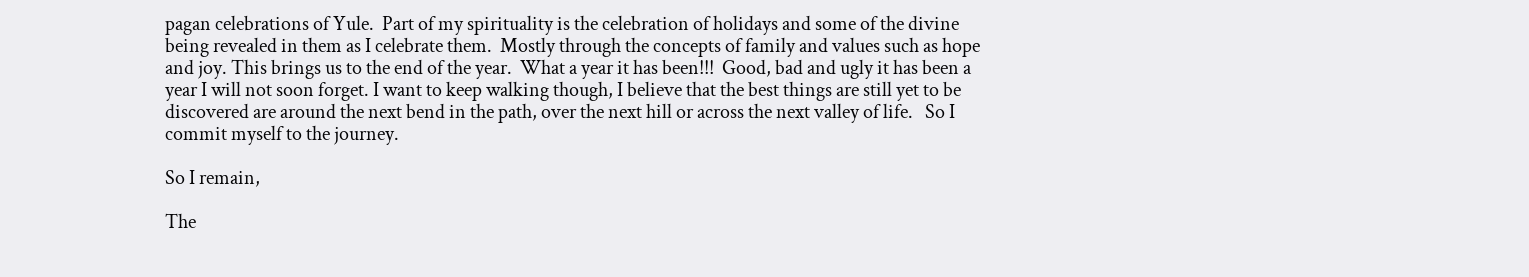pagan celebrations of Yule.  Part of my spirituality is the celebration of holidays and some of the divine being revealed in them as I celebrate them.  Mostly through the concepts of family and values such as hope and joy. This brings us to the end of the year.  What a year it has been!!!  Good, bad and ugly it has been a year I will not soon forget. I want to keep walking though, I believe that the best things are still yet to be discovered are around the next bend in the path, over the next hill or across the next valley of life.   So I commit myself to the journey.

So I remain,

The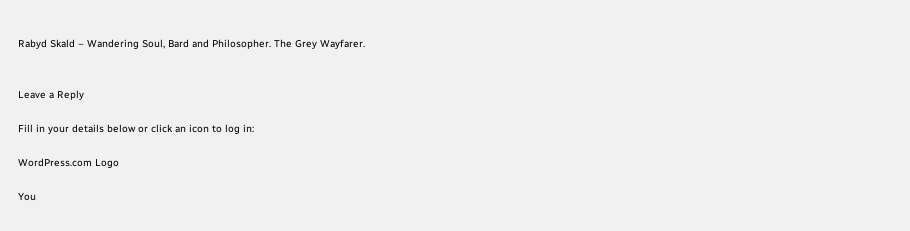Rabyd Skald – Wandering Soul, Bard and Philosopher. The Grey Wayfarer.


Leave a Reply

Fill in your details below or click an icon to log in:

WordPress.com Logo

You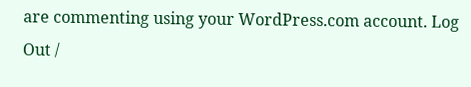are commenting using your WordPress.com account. Log Out /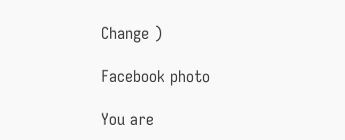Change )

Facebook photo

You are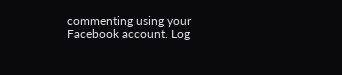commenting using your Facebook account. Log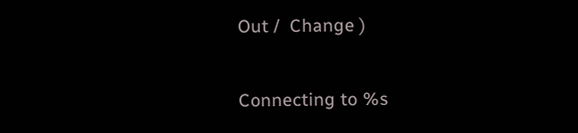Out /  Change )

Connecting to %s